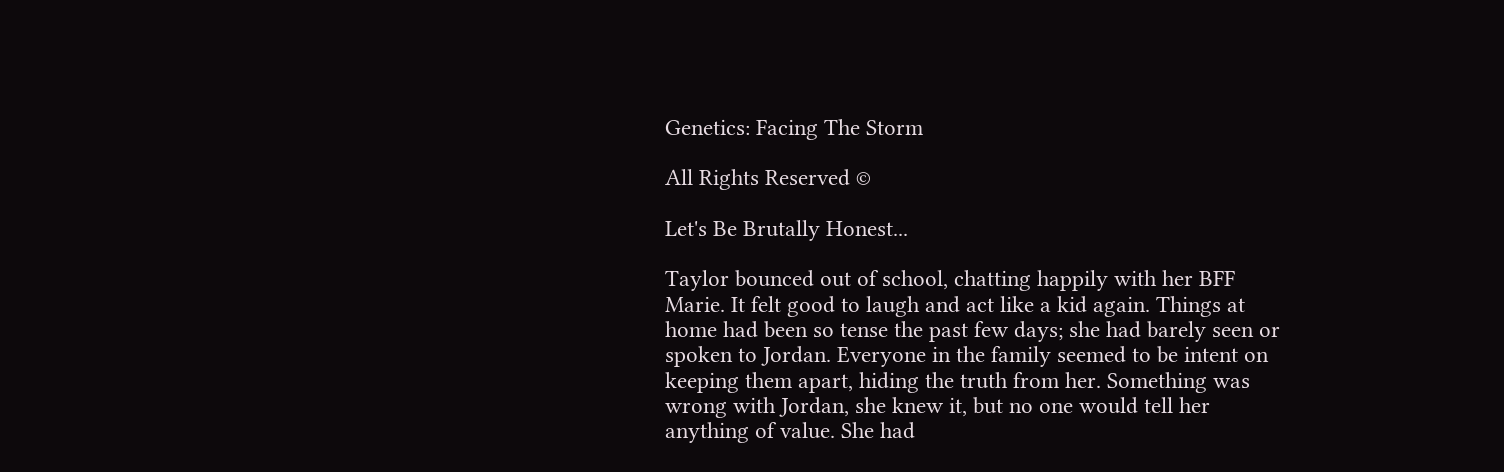Genetics: Facing The Storm

All Rights Reserved ©

Let's Be Brutally Honest...

Taylor bounced out of school, chatting happily with her BFF Marie. It felt good to laugh and act like a kid again. Things at home had been so tense the past few days; she had barely seen or spoken to Jordan. Everyone in the family seemed to be intent on keeping them apart, hiding the truth from her. Something was wrong with Jordan, she knew it, but no one would tell her anything of value. She had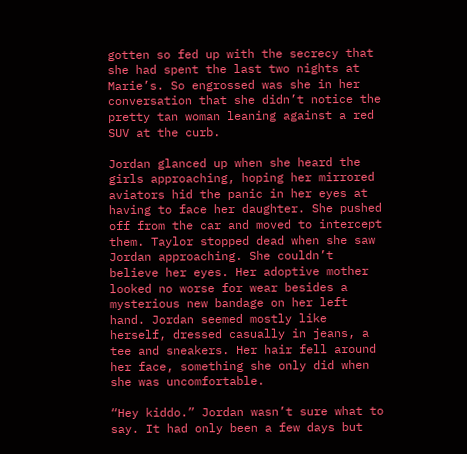gotten so fed up with the secrecy that she had spent the last two nights at Marie’s. So engrossed was she in her conversation that she didn’t notice the pretty tan woman leaning against a red SUV at the curb.

Jordan glanced up when she heard the girls approaching, hoping her mirrored aviators hid the panic in her eyes at having to face her daughter. She pushed off from the car and moved to intercept them. Taylor stopped dead when she saw Jordan approaching. She couldn’t believe her eyes. Her adoptive mother looked no worse for wear besides a mysterious new bandage on her left hand. Jordan seemed mostly like herself, dressed casually in jeans, a tee and sneakers. Her hair fell around her face, something she only did when she was uncomfortable.

“Hey kiddo.” Jordan wasn’t sure what to say. It had only been a few days but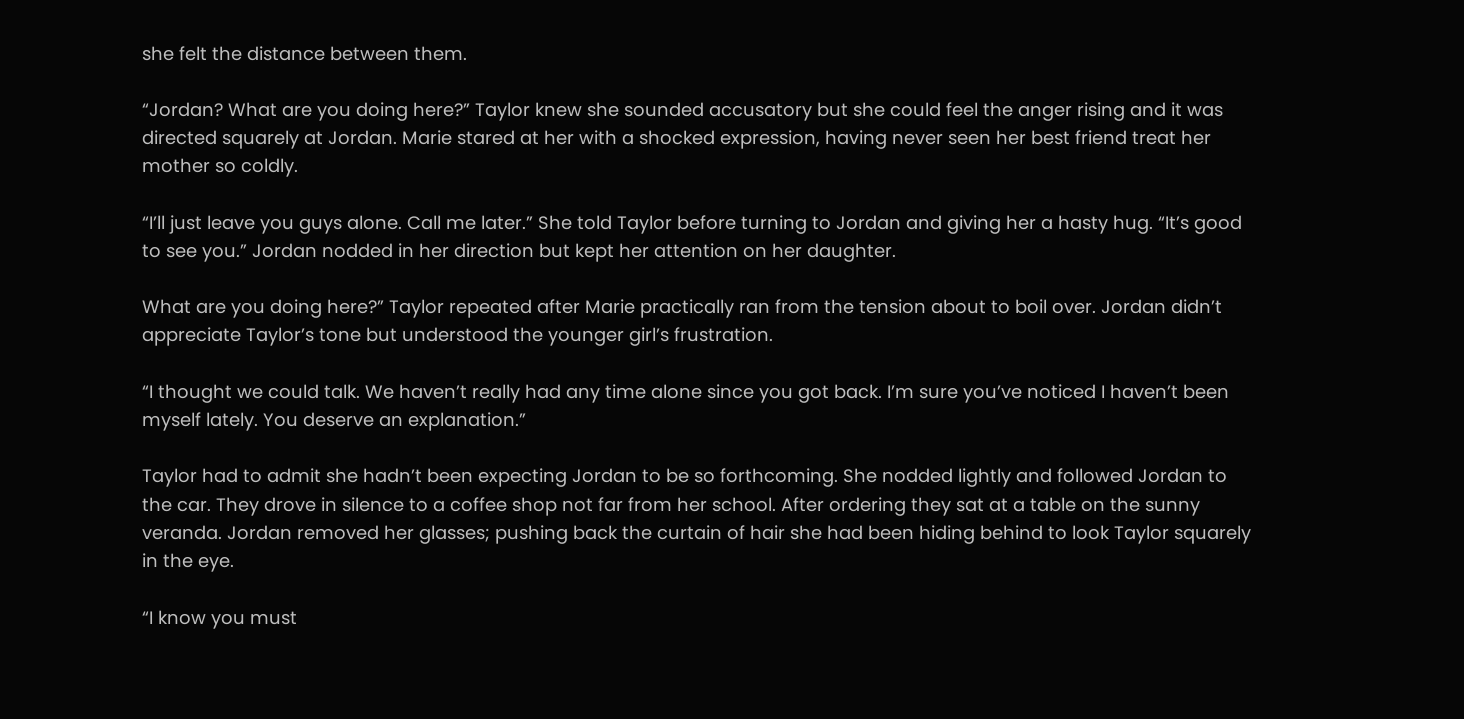she felt the distance between them.

“Jordan? What are you doing here?” Taylor knew she sounded accusatory but she could feel the anger rising and it was directed squarely at Jordan. Marie stared at her with a shocked expression, having never seen her best friend treat her mother so coldly.

“I’ll just leave you guys alone. Call me later.” She told Taylor before turning to Jordan and giving her a hasty hug. “It’s good to see you.” Jordan nodded in her direction but kept her attention on her daughter.

What are you doing here?” Taylor repeated after Marie practically ran from the tension about to boil over. Jordan didn’t appreciate Taylor’s tone but understood the younger girl’s frustration.

“I thought we could talk. We haven’t really had any time alone since you got back. I’m sure you’ve noticed I haven’t been myself lately. You deserve an explanation.”

Taylor had to admit she hadn’t been expecting Jordan to be so forthcoming. She nodded lightly and followed Jordan to the car. They drove in silence to a coffee shop not far from her school. After ordering they sat at a table on the sunny veranda. Jordan removed her glasses; pushing back the curtain of hair she had been hiding behind to look Taylor squarely in the eye.

“I know you must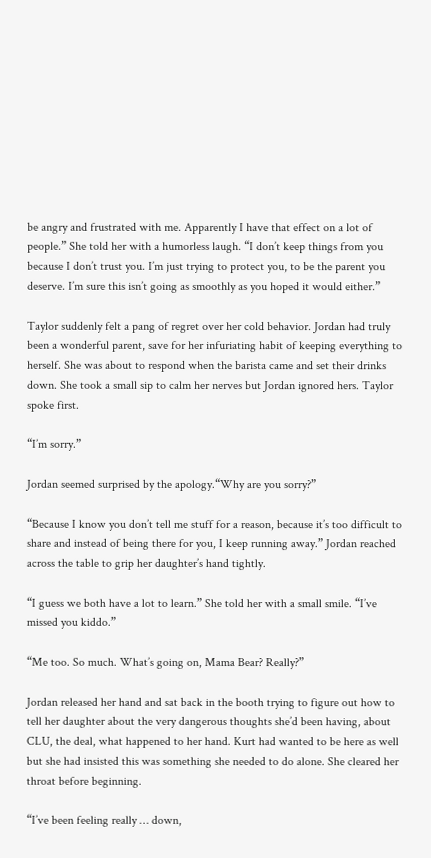be angry and frustrated with me. Apparently I have that effect on a lot of people.” She told her with a humorless laugh. “I don’t keep things from you because I don’t trust you. I’m just trying to protect you, to be the parent you deserve. I’m sure this isn’t going as smoothly as you hoped it would either.”

Taylor suddenly felt a pang of regret over her cold behavior. Jordan had truly been a wonderful parent, save for her infuriating habit of keeping everything to herself. She was about to respond when the barista came and set their drinks down. She took a small sip to calm her nerves but Jordan ignored hers. Taylor spoke first.

“I’m sorry.”

Jordan seemed surprised by the apology.“Why are you sorry?”

“Because I know you don’t tell me stuff for a reason, because it’s too difficult to share and instead of being there for you, I keep running away.” Jordan reached across the table to grip her daughter’s hand tightly.

“I guess we both have a lot to learn.” She told her with a small smile. “I’ve missed you kiddo.”

“Me too. So much. What’s going on, Mama Bear? Really?”

Jordan released her hand and sat back in the booth trying to figure out how to tell her daughter about the very dangerous thoughts she’d been having, about CLU, the deal, what happened to her hand. Kurt had wanted to be here as well but she had insisted this was something she needed to do alone. She cleared her throat before beginning.

“I’ve been feeling really … down,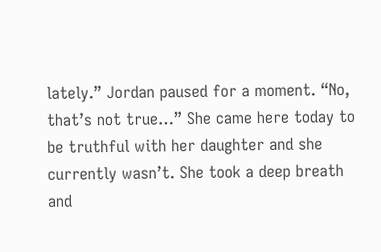lately.” Jordan paused for a moment. “No, that’s not true…” She came here today to be truthful with her daughter and she currently wasn’t. She took a deep breath and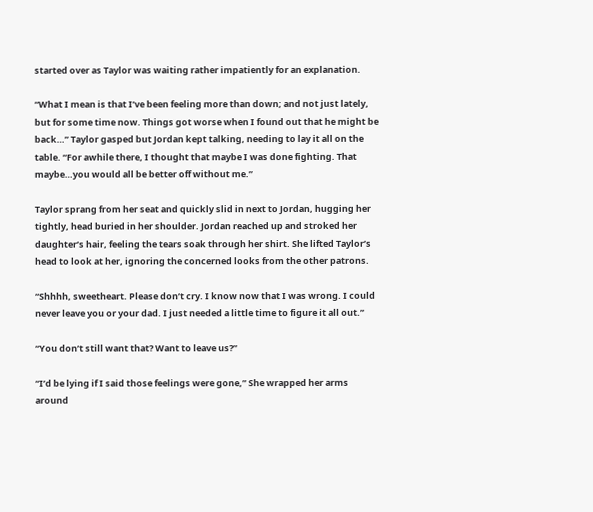started over as Taylor was waiting rather impatiently for an explanation.

“What I mean is that I’ve been feeling more than down; and not just lately, but for some time now. Things got worse when I found out that he might be back…” Taylor gasped but Jordan kept talking, needing to lay it all on the table. “For awhile there, I thought that maybe I was done fighting. That maybe…you would all be better off without me.”

Taylor sprang from her seat and quickly slid in next to Jordan, hugging her tightly, head buried in her shoulder. Jordan reached up and stroked her daughter’s hair, feeling the tears soak through her shirt. She lifted Taylor’s head to look at her, ignoring the concerned looks from the other patrons.

“Shhhh, sweetheart. Please don’t cry. I know now that I was wrong. I could never leave you or your dad. I just needed a little time to figure it all out.”

“You don’t still want that? Want to leave us?”

“I’d be lying if I said those feelings were gone,” She wrapped her arms around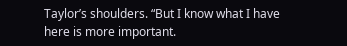Taylor’s shoulders. “But I know what I have here is more important.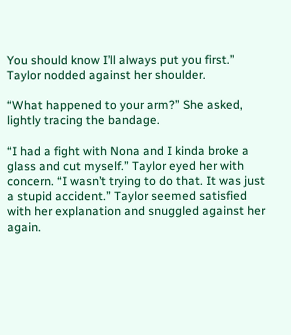You should know I’ll always put you first.” Taylor nodded against her shoulder.

“What happened to your arm?” She asked, lightly tracing the bandage.

“I had a fight with Nona and I kinda broke a glass and cut myself.” Taylor eyed her with concern. “I wasn’t trying to do that. It was just a stupid accident.” Taylor seemed satisfied with her explanation and snuggled against her again.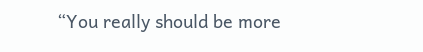“You really should be more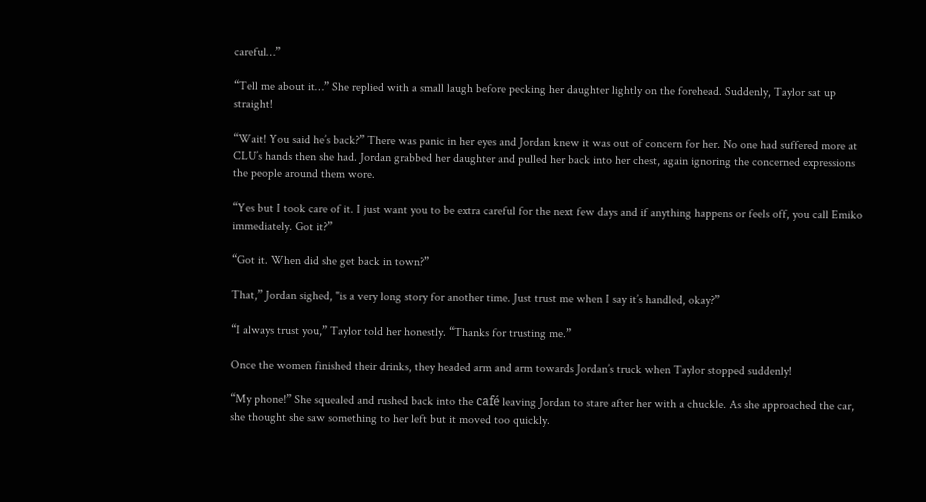careful…”

“Tell me about it…” She replied with a small laugh before pecking her daughter lightly on the forehead. Suddenly, Taylor sat up straight!

“Wait! You said he’s back?” There was panic in her eyes and Jordan knew it was out of concern for her. No one had suffered more at CLU’s hands then she had. Jordan grabbed her daughter and pulled her back into her chest, again ignoring the concerned expressions the people around them wore.

“Yes but I took care of it. I just want you to be extra careful for the next few days and if anything happens or feels off, you call Emiko immediately. Got it?”

“Got it. When did she get back in town?”

That,” Jordan sighed, "is a very long story for another time. Just trust me when I say it’s handled, okay?”

“I always trust you,” Taylor told her honestly. “Thanks for trusting me.”

Once the women finished their drinks, they headed arm and arm towards Jordan’s truck when Taylor stopped suddenly!

“My phone!” She squealed and rushed back into the café leaving Jordan to stare after her with a chuckle. As she approached the car, she thought she saw something to her left but it moved too quickly.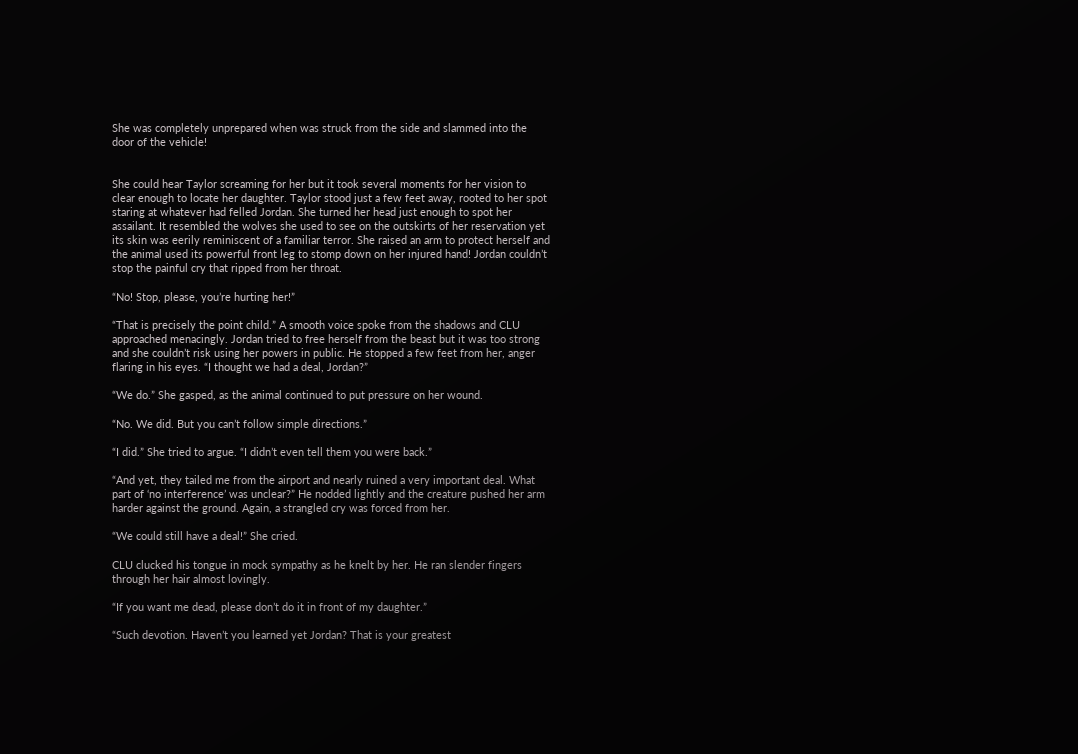She was completely unprepared when was struck from the side and slammed into the door of the vehicle!


She could hear Taylor screaming for her but it took several moments for her vision to clear enough to locate her daughter. Taylor stood just a few feet away, rooted to her spot staring at whatever had felled Jordan. She turned her head just enough to spot her assailant. It resembled the wolves she used to see on the outskirts of her reservation yet its skin was eerily reminiscent of a familiar terror. She raised an arm to protect herself and the animal used its powerful front leg to stomp down on her injured hand! Jordan couldn’t stop the painful cry that ripped from her throat.

“No! Stop, please, you’re hurting her!”

“That is precisely the point child.” A smooth voice spoke from the shadows and CLU approached menacingly. Jordan tried to free herself from the beast but it was too strong and she couldn’t risk using her powers in public. He stopped a few feet from her, anger flaring in his eyes. “I thought we had a deal, Jordan?”

“We do.” She gasped, as the animal continued to put pressure on her wound.

“No. We did. But you can’t follow simple directions.”

“I did.” She tried to argue. “I didn’t even tell them you were back.”

“And yet, they tailed me from the airport and nearly ruined a very important deal. What part of ‘no interference’ was unclear?” He nodded lightly and the creature pushed her arm harder against the ground. Again, a strangled cry was forced from her.

“We could still have a deal!” She cried.

CLU clucked his tongue in mock sympathy as he knelt by her. He ran slender fingers through her hair almost lovingly.

“If you want me dead, please don’t do it in front of my daughter.”

“Such devotion. Haven’t you learned yet Jordan? That is your greatest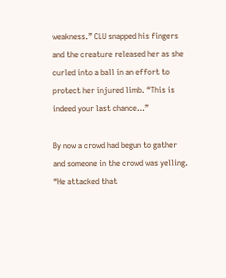weakness.” CLU snapped his fingers and the creature released her as she curled into a ball in an effort to protect her injured limb. “This is indeed your last chance…”

By now a crowd had begun to gather and someone in the crowd was yelling. “He attacked that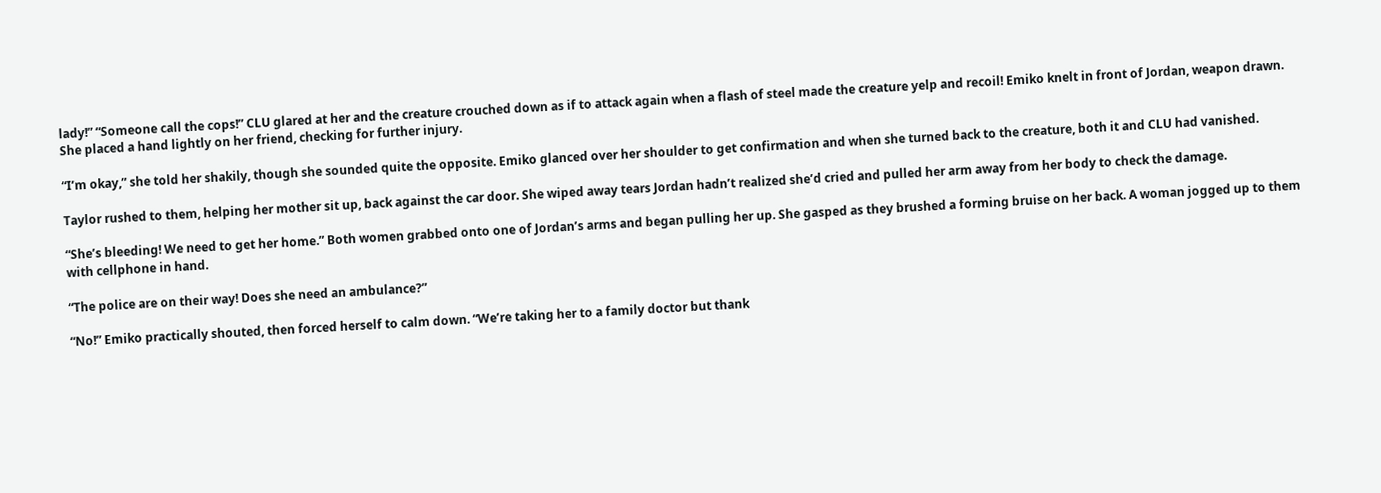lady!” “Someone call the cops!” CLU glared at her and the creature crouched down as if to attack again when a flash of steel made the creature yelp and recoil! Emiko knelt in front of Jordan, weapon drawn. She placed a hand lightly on her friend, checking for further injury.

“I’m okay,” she told her shakily, though she sounded quite the opposite. Emiko glanced over her shoulder to get confirmation and when she turned back to the creature, both it and CLU had vanished.

Taylor rushed to them, helping her mother sit up, back against the car door. She wiped away tears Jordan hadn’t realized she’d cried and pulled her arm away from her body to check the damage.

“She’s bleeding! We need to get her home.” Both women grabbed onto one of Jordan’s arms and began pulling her up. She gasped as they brushed a forming bruise on her back. A woman jogged up to them with cellphone in hand.

“The police are on their way! Does she need an ambulance?”

“No!” Emiko practically shouted, then forced herself to calm down. “We’re taking her to a family doctor but thank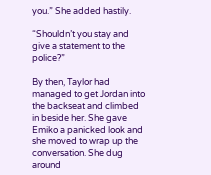you.” She added hastily.

“Shouldn’t you stay and give a statement to the police?”

By then, Taylor had managed to get Jordan into the backseat and climbed in beside her. She gave Emiko a panicked look and she moved to wrap up the conversation. She dug around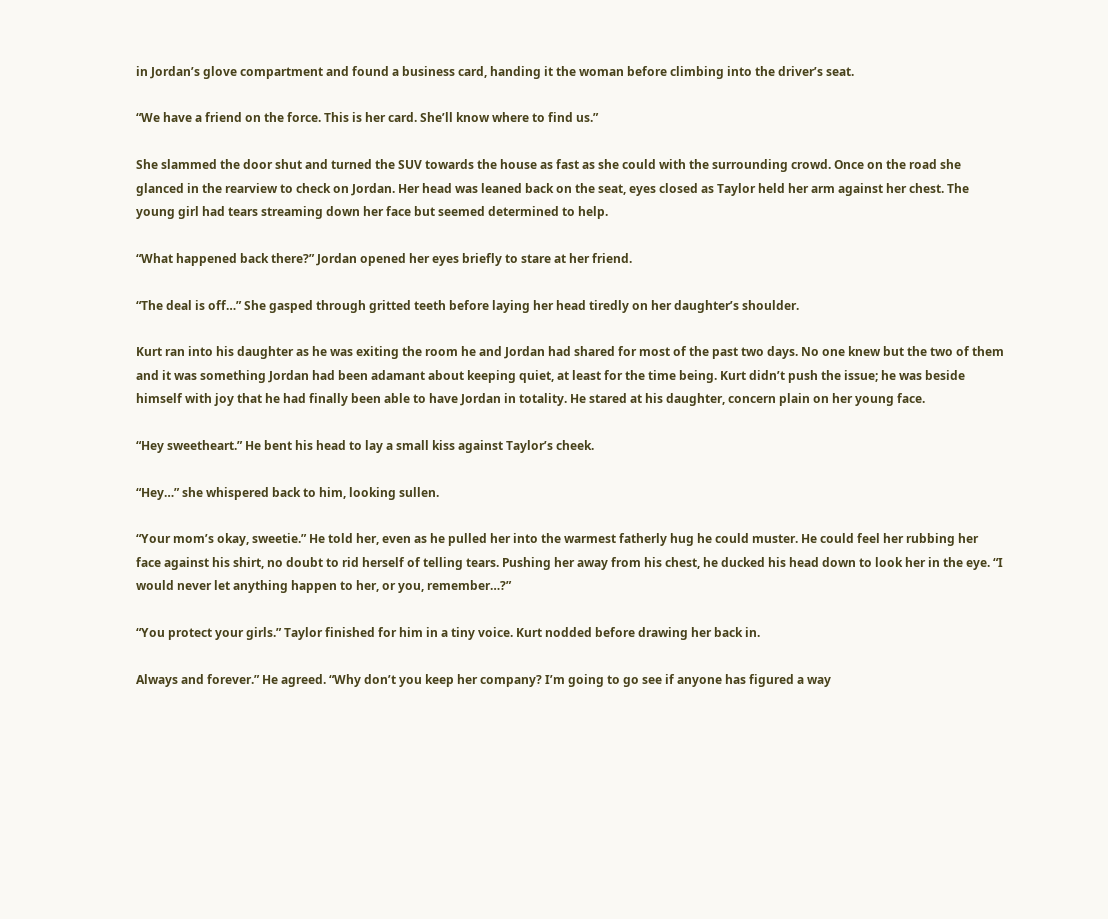in Jordan’s glove compartment and found a business card, handing it the woman before climbing into the driver’s seat.

“We have a friend on the force. This is her card. She’ll know where to find us.”

She slammed the door shut and turned the SUV towards the house as fast as she could with the surrounding crowd. Once on the road she glanced in the rearview to check on Jordan. Her head was leaned back on the seat, eyes closed as Taylor held her arm against her chest. The young girl had tears streaming down her face but seemed determined to help.

“What happened back there?” Jordan opened her eyes briefly to stare at her friend.

“The deal is off…” She gasped through gritted teeth before laying her head tiredly on her daughter’s shoulder.

Kurt ran into his daughter as he was exiting the room he and Jordan had shared for most of the past two days. No one knew but the two of them and it was something Jordan had been adamant about keeping quiet, at least for the time being. Kurt didn’t push the issue; he was beside himself with joy that he had finally been able to have Jordan in totality. He stared at his daughter, concern plain on her young face.

“Hey sweetheart.” He bent his head to lay a small kiss against Taylor’s cheek.

“Hey…” she whispered back to him, looking sullen.

“Your mom’s okay, sweetie.” He told her, even as he pulled her into the warmest fatherly hug he could muster. He could feel her rubbing her face against his shirt, no doubt to rid herself of telling tears. Pushing her away from his chest, he ducked his head down to look her in the eye. “I would never let anything happen to her, or you, remember…?”

“You protect your girls.” Taylor finished for him in a tiny voice. Kurt nodded before drawing her back in.

Always and forever.” He agreed. “Why don’t you keep her company? I’m going to go see if anyone has figured a way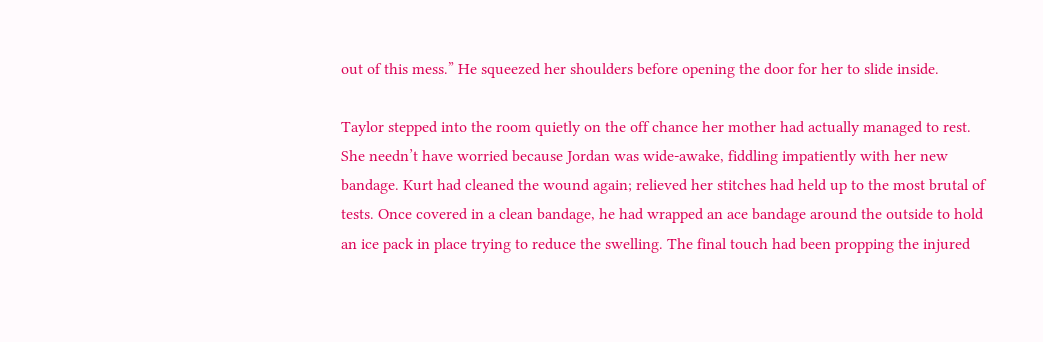out of this mess.” He squeezed her shoulders before opening the door for her to slide inside.

Taylor stepped into the room quietly on the off chance her mother had actually managed to rest. She needn’t have worried because Jordan was wide-awake, fiddling impatiently with her new bandage. Kurt had cleaned the wound again; relieved her stitches had held up to the most brutal of tests. Once covered in a clean bandage, he had wrapped an ace bandage around the outside to hold an ice pack in place trying to reduce the swelling. The final touch had been propping the injured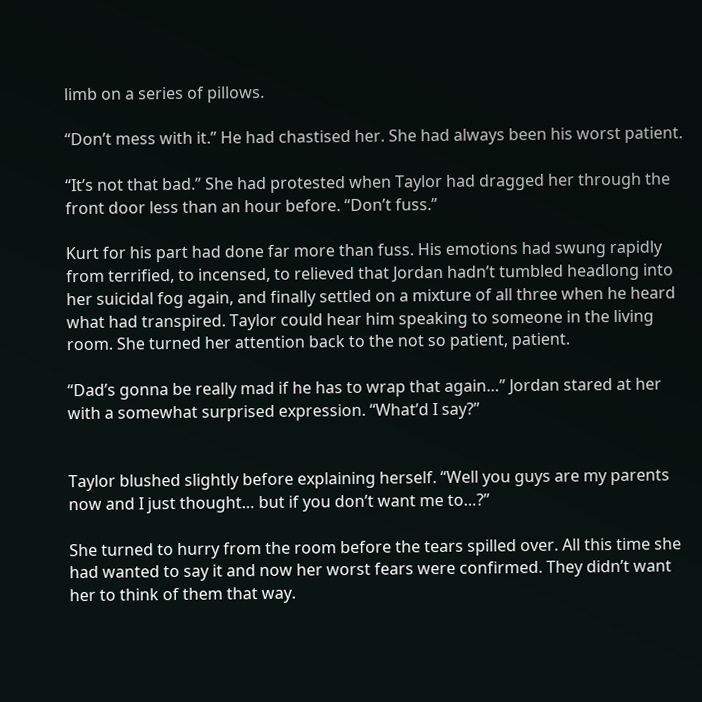limb on a series of pillows.

“Don’t mess with it.” He had chastised her. She had always been his worst patient.

“It’s not that bad.” She had protested when Taylor had dragged her through the front door less than an hour before. “Don’t fuss.”

Kurt for his part had done far more than fuss. His emotions had swung rapidly from terrified, to incensed, to relieved that Jordan hadn’t tumbled headlong into her suicidal fog again, and finally settled on a mixture of all three when he heard what had transpired. Taylor could hear him speaking to someone in the living room. She turned her attention back to the not so patient, patient.

“Dad’s gonna be really mad if he has to wrap that again…” Jordan stared at her with a somewhat surprised expression. “What’d I say?”


Taylor blushed slightly before explaining herself. “Well you guys are my parents now and I just thought… but if you don’t want me to…?”

She turned to hurry from the room before the tears spilled over. All this time she had wanted to say it and now her worst fears were confirmed. They didn’t want her to think of them that way.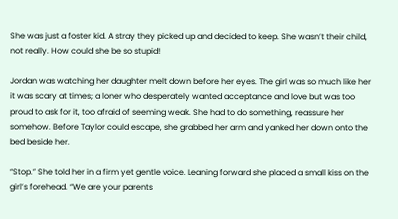She was just a foster kid. A stray they picked up and decided to keep. She wasn’t their child, not really. How could she be so stupid!

Jordan was watching her daughter melt down before her eyes. The girl was so much like her it was scary at times; a loner who desperately wanted acceptance and love but was too proud to ask for it, too afraid of seeming weak. She had to do something, reassure her somehow. Before Taylor could escape, she grabbed her arm and yanked her down onto the bed beside her.

“Stop.” She told her in a firm yet gentle voice. Leaning forward she placed a small kiss on the girl’s forehead. “We are your parents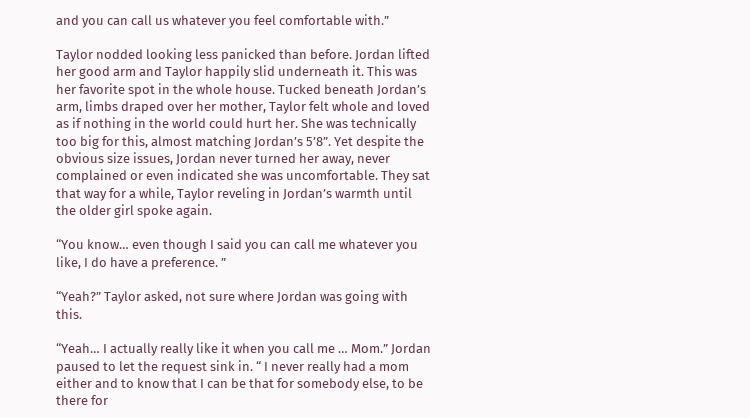and you can call us whatever you feel comfortable with.”

Taylor nodded looking less panicked than before. Jordan lifted her good arm and Taylor happily slid underneath it. This was her favorite spot in the whole house. Tucked beneath Jordan’s arm, limbs draped over her mother, Taylor felt whole and loved as if nothing in the world could hurt her. She was technically too big for this, almost matching Jordan’s 5’8”. Yet despite the obvious size issues, Jordan never turned her away, never complained or even indicated she was uncomfortable. They sat that way for a while, Taylor reveling in Jordan’s warmth until the older girl spoke again.

“You know… even though I said you can call me whatever you like, I do have a preference. ”

“Yeah?” Taylor asked, not sure where Jordan was going with this.

“Yeah… I actually really like it when you call me … Mom.” Jordan paused to let the request sink in. “ I never really had a mom either and to know that I can be that for somebody else, to be there for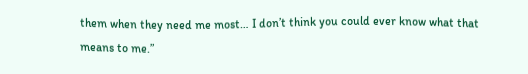them when they need me most… I don’t think you could ever know what that means to me.”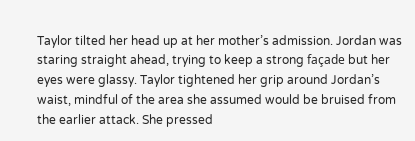Taylor tilted her head up at her mother’s admission. Jordan was staring straight ahead, trying to keep a strong façade but her eyes were glassy. Taylor tightened her grip around Jordan’s waist, mindful of the area she assumed would be bruised from the earlier attack. She pressed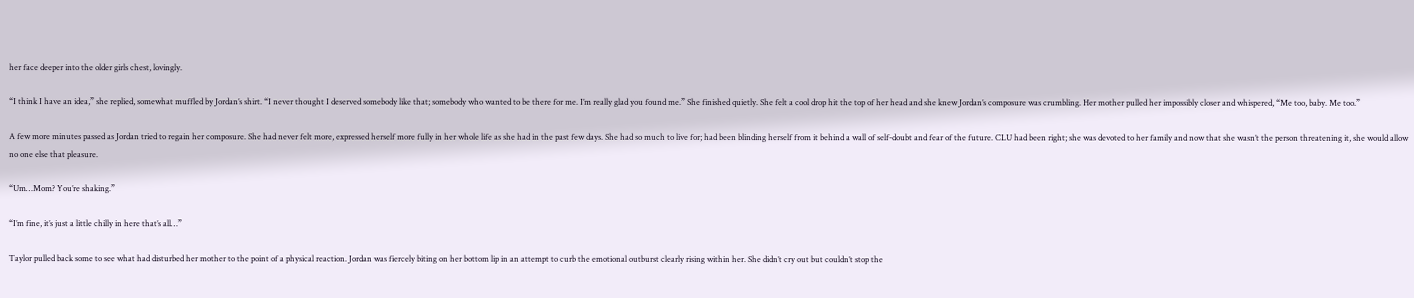her face deeper into the older girls chest, lovingly.

“I think I have an idea,” she replied, somewhat muffled by Jordan’s shirt. “I never thought I deserved somebody like that; somebody who wanted to be there for me. I’m really glad you found me.” She finished quietly. She felt a cool drop hit the top of her head and she knew Jordan’s composure was crumbling. Her mother pulled her impossibly closer and whispered, “Me too, baby. Me too.”

A few more minutes passed as Jordan tried to regain her composure. She had never felt more, expressed herself more fully in her whole life as she had in the past few days. She had so much to live for; had been blinding herself from it behind a wall of self-doubt and fear of the future. CLU had been right; she was devoted to her family and now that she wasn’t the person threatening it, she would allow no one else that pleasure.

“Um…Mom? You’re shaking.”

“I’m fine, it’s just a little chilly in here that’s all…”

Taylor pulled back some to see what had disturbed her mother to the point of a physical reaction. Jordan was fiercely biting on her bottom lip in an attempt to curb the emotional outburst clearly rising within her. She didn’t cry out but couldn’t stop the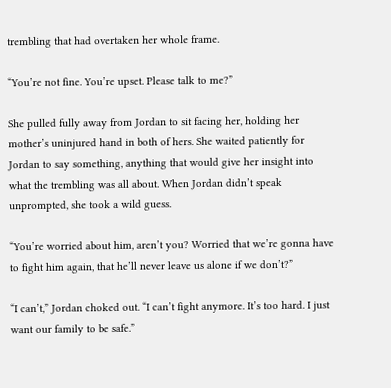trembling that had overtaken her whole frame.

“You’re not fine. You’re upset. Please talk to me?”

She pulled fully away from Jordan to sit facing her, holding her mother’s uninjured hand in both of hers. She waited patiently for Jordan to say something, anything that would give her insight into what the trembling was all about. When Jordan didn’t speak unprompted, she took a wild guess.

“You’re worried about him, aren’t you? Worried that we’re gonna have to fight him again, that he’ll never leave us alone if we don’t?”

“I can’t,” Jordan choked out. “I can’t fight anymore. It’s too hard. I just want our family to be safe.”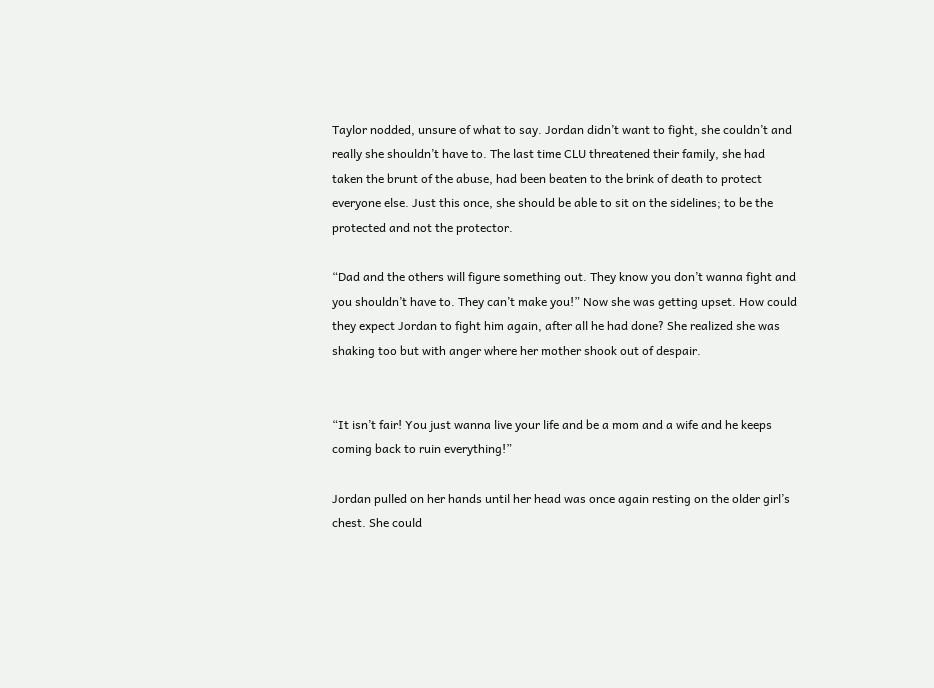Taylor nodded, unsure of what to say. Jordan didn’t want to fight, she couldn’t and really she shouldn’t have to. The last time CLU threatened their family, she had taken the brunt of the abuse, had been beaten to the brink of death to protect everyone else. Just this once, she should be able to sit on the sidelines; to be the protected and not the protector.

“Dad and the others will figure something out. They know you don’t wanna fight and you shouldn’t have to. They can’t make you!” Now she was getting upset. How could they expect Jordan to fight him again, after all he had done? She realized she was shaking too but with anger where her mother shook out of despair.


“It isn’t fair! You just wanna live your life and be a mom and a wife and he keeps coming back to ruin everything!”

Jordan pulled on her hands until her head was once again resting on the older girl’s chest. She could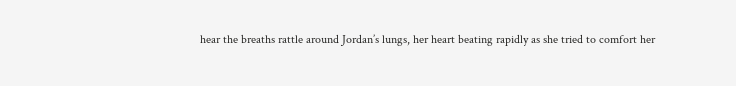hear the breaths rattle around Jordan’s lungs, her heart beating rapidly as she tried to comfort her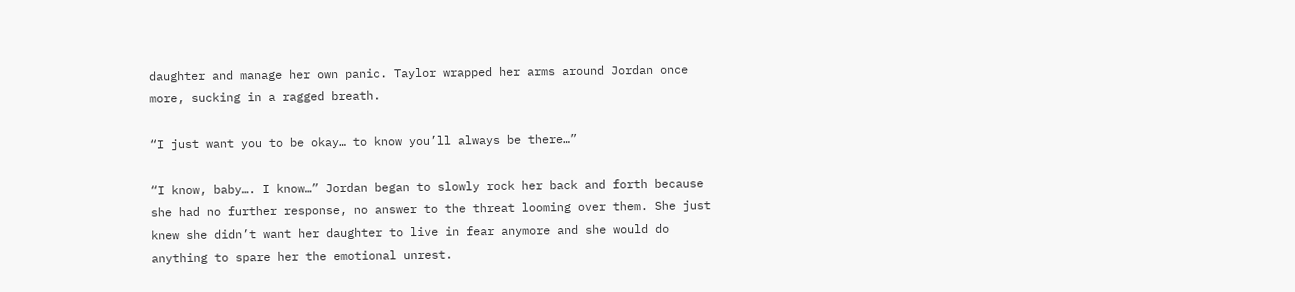daughter and manage her own panic. Taylor wrapped her arms around Jordan once more, sucking in a ragged breath.

“I just want you to be okay… to know you’ll always be there…”

“I know, baby…. I know…” Jordan began to slowly rock her back and forth because she had no further response, no answer to the threat looming over them. She just knew she didn’t want her daughter to live in fear anymore and she would do anything to spare her the emotional unrest.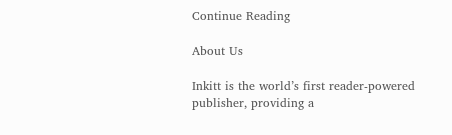Continue Reading

About Us

Inkitt is the world’s first reader-powered publisher, providing a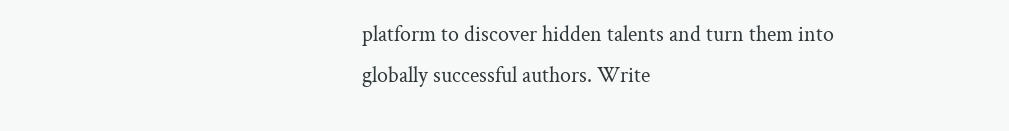platform to discover hidden talents and turn them into globally successful authors. Write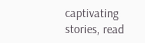captivating stories, read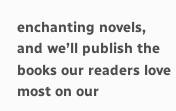enchanting novels, and we’ll publish the books our readers love most on our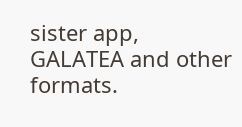sister app, GALATEA and other formats.